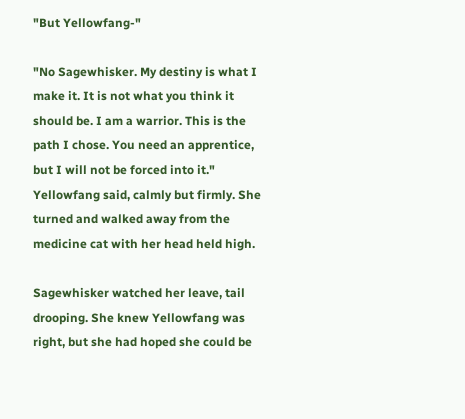"But Yellowfang-"

"No Sagewhisker. My destiny is what I make it. It is not what you think it should be. I am a warrior. This is the path I chose. You need an apprentice, but I will not be forced into it." Yellowfang said, calmly but firmly. She turned and walked away from the medicine cat with her head held high.

Sagewhisker watched her leave, tail drooping. She knew Yellowfang was right, but she had hoped she could be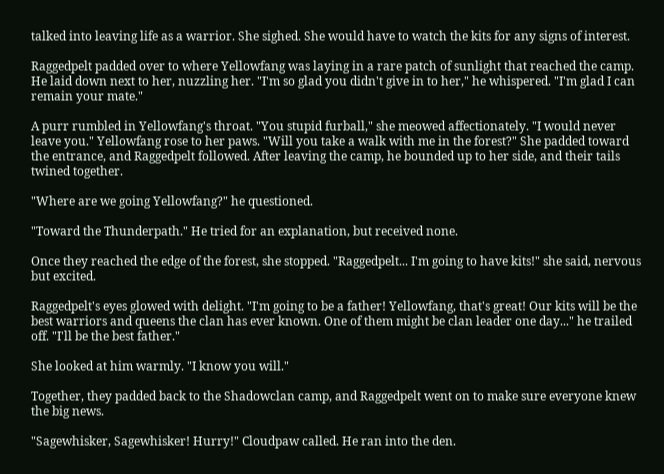talked into leaving life as a warrior. She sighed. She would have to watch the kits for any signs of interest.

Raggedpelt padded over to where Yellowfang was laying in a rare patch of sunlight that reached the camp. He laid down next to her, nuzzling her. "I'm so glad you didn't give in to her," he whispered. "I'm glad I can remain your mate."

A purr rumbled in Yellowfang's throat. "You stupid furball," she meowed affectionately. "I would never leave you." Yellowfang rose to her paws. "Will you take a walk with me in the forest?" She padded toward the entrance, and Raggedpelt followed. After leaving the camp, he bounded up to her side, and their tails twined together.

"Where are we going Yellowfang?" he questioned.

"Toward the Thunderpath." He tried for an explanation, but received none.

Once they reached the edge of the forest, she stopped. "Raggedpelt... I'm going to have kits!" she said, nervous but excited.

Raggedpelt's eyes glowed with delight. "I'm going to be a father! Yellowfang, that's great! Our kits will be the best warriors and queens the clan has ever known. One of them might be clan leader one day..." he trailed off. "I'll be the best father."

She looked at him warmly. "I know you will."

Together, they padded back to the Shadowclan camp, and Raggedpelt went on to make sure everyone knew the big news.

"Sagewhisker, Sagewhisker! Hurry!" Cloudpaw called. He ran into the den.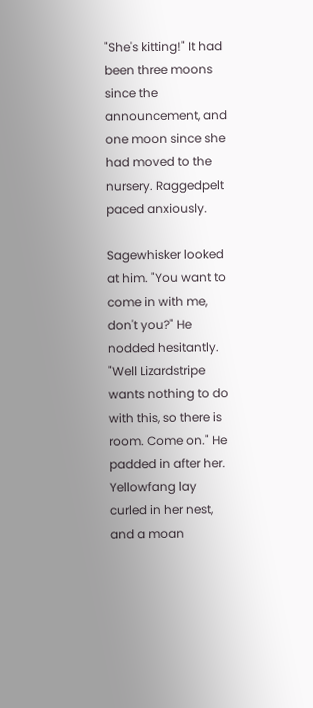"She's kitting!" It had been three moons since the announcement, and one moon since she had moved to the nursery. Raggedpelt paced anxiously.

Sagewhisker looked at him. "You want to come in with me, don't you?" He nodded hesitantly. "Well Lizardstripe wants nothing to do with this, so there is room. Come on." He padded in after her. Yellowfang lay curled in her nest, and a moan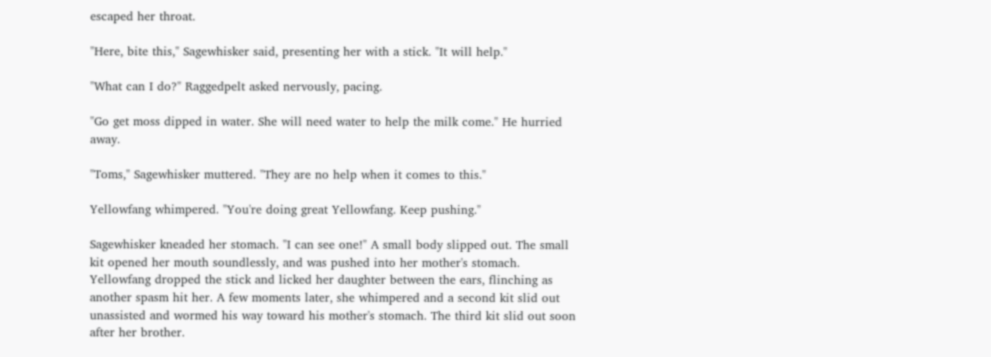escaped her throat.

"Here, bite this," Sagewhisker said, presenting her with a stick. "It will help."

"What can I do?" Raggedpelt asked nervously, pacing.

"Go get moss dipped in water. She will need water to help the milk come." He hurried away.

"Toms," Sagewhisker muttered. "They are no help when it comes to this."

Yellowfang whimpered. "You're doing great Yellowfang. Keep pushing."

Sagewhisker kneaded her stomach. "I can see one!" A small body slipped out. The small kit opened her mouth soundlessly, and was pushed into her mother's stomach. Yellowfang dropped the stick and licked her daughter between the ears, flinching as another spasm hit her. A few moments later, she whimpered and a second kit slid out unassisted and wormed his way toward his mother's stomach. The third kit slid out soon after her brother.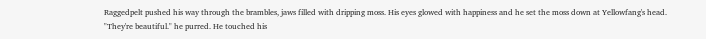Raggedpelt pushed his way through the brambles, jaws filled with dripping moss. His eyes glowed with happiness and he set the moss down at Yellowfang's head. "They're beautiful." he purred. He touched his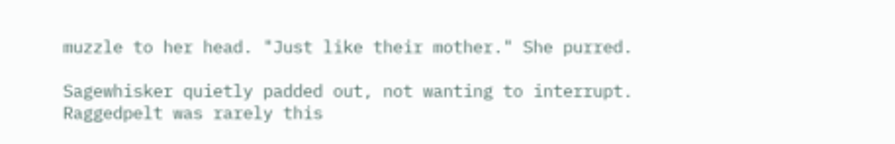muzzle to her head. "Just like their mother." She purred.

Sagewhisker quietly padded out, not wanting to interrupt. Raggedpelt was rarely this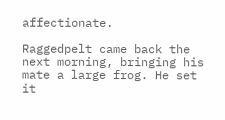affectionate.

Raggedpelt came back the next morning, bringing his mate a large frog. He set it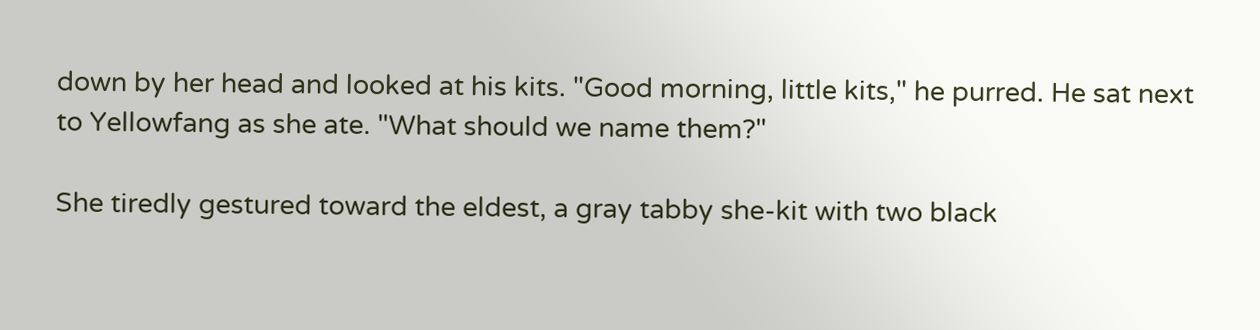down by her head and looked at his kits. "Good morning, little kits," he purred. He sat next to Yellowfang as she ate. "What should we name them?"

She tiredly gestured toward the eldest, a gray tabby she-kit with two black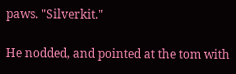paws. "Silverkit."

He nodded, and pointed at the tom with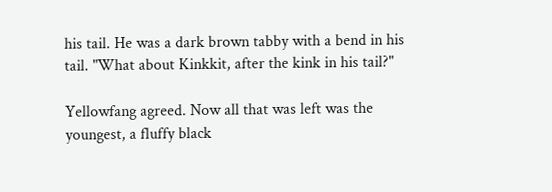his tail. He was a dark brown tabby with a bend in his tail. "What about Kinkkit, after the kink in his tail?"

Yellowfang agreed. Now all that was left was the youngest, a fluffy black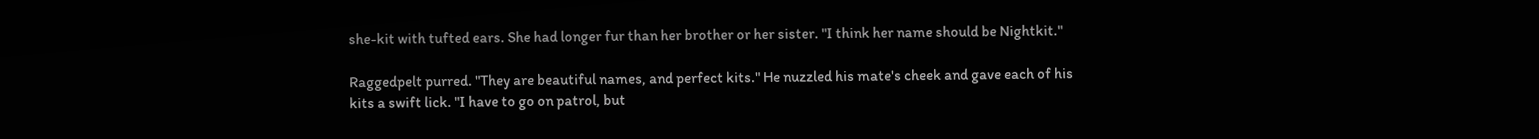she-kit with tufted ears. She had longer fur than her brother or her sister. "I think her name should be Nightkit."

Raggedpelt purred. "They are beautiful names, and perfect kits." He nuzzled his mate's cheek and gave each of his kits a swift lick. "I have to go on patrol, but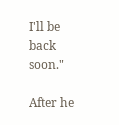I'll be back soon."

After he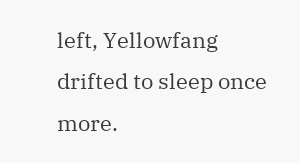left, Yellowfang drifted to sleep once more.